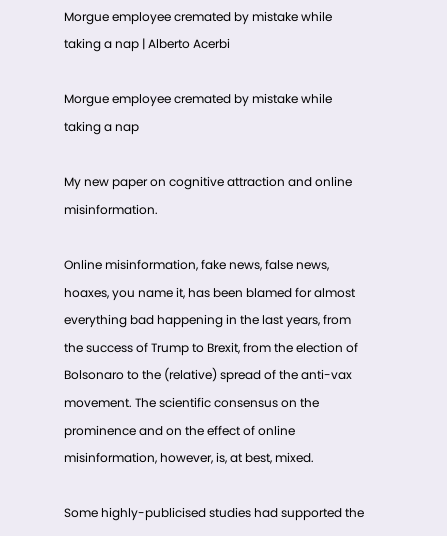Morgue employee cremated by mistake while taking a nap | Alberto Acerbi

Morgue employee cremated by mistake while taking a nap

My new paper on cognitive attraction and online misinformation.

Online misinformation, fake news, false news, hoaxes, you name it, has been blamed for almost everything bad happening in the last years, from the success of Trump to Brexit, from the election of Bolsonaro to the (relative) spread of the anti-vax movement. The scientific consensus on the prominence and on the effect of online misinformation, however, is, at best, mixed.

Some highly-publicised studies had supported the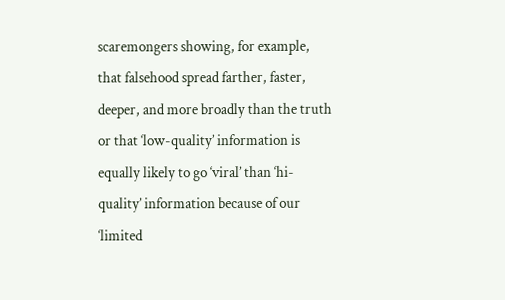scaremongers showing, for example, that falsehood spread farther, faster, deeper, and more broadly than the truth or that ‘low-quality’ information is equally likely to go ‘viral’ than ‘hi-quality’ information because of our ‘limited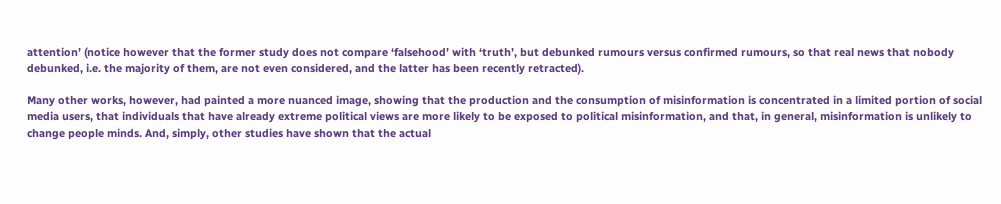attention’ (notice however that the former study does not compare ‘falsehood’ with ‘truth’, but debunked rumours versus confirmed rumours, so that real news that nobody debunked, i.e. the majority of them, are not even considered, and the latter has been recently retracted).

Many other works, however, had painted a more nuanced image, showing that the production and the consumption of misinformation is concentrated in a limited portion of social media users, that individuals that have already extreme political views are more likely to be exposed to political misinformation, and that, in general, misinformation is unlikely to change people minds. And, simply, other studies have shown that the actual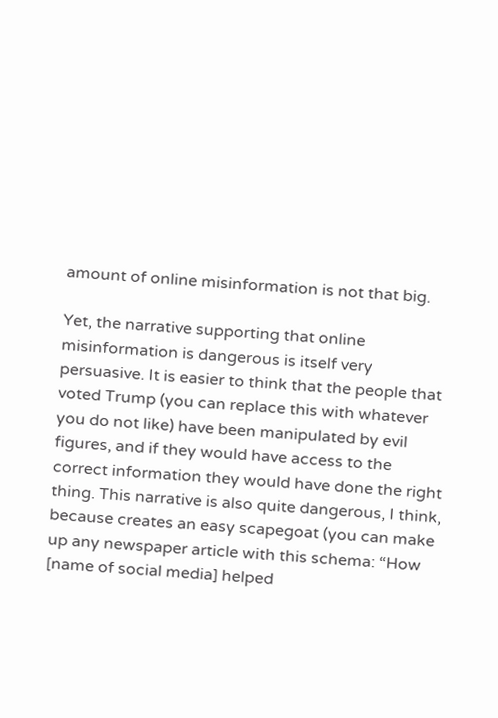amount of online misinformation is not that big.

Yet, the narrative supporting that online misinformation is dangerous is itself very persuasive. It is easier to think that the people that voted Trump (you can replace this with whatever you do not like) have been manipulated by evil figures, and if they would have access to the correct information they would have done the right thing. This narrative is also quite dangerous, I think, because creates an easy scapegoat (you can make up any newspaper article with this schema: “How [name of social media] helped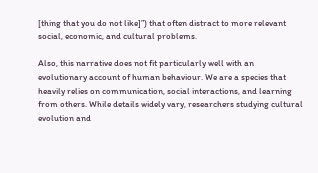[thing that you do not like]”) that often distract to more relevant social, economic, and cultural problems.

Also, this narrative does not fit particularly well with an evolutionary account of human behaviour. We are a species that heavily relies on communication, social interactions, and learning from others. While details widely vary, researchers studying cultural evolution and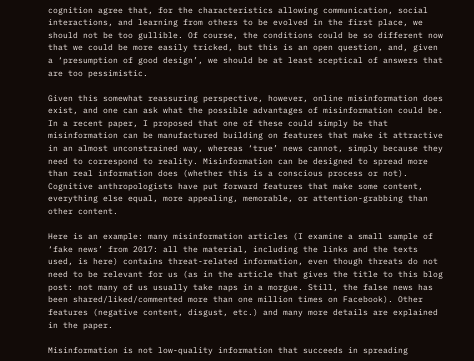cognition agree that, for the characteristics allowing communication, social interactions, and learning from others to be evolved in the first place, we should not be too gullible. Of course, the conditions could be so different now that we could be more easily tricked, but this is an open question, and, given a ‘presumption of good design’, we should be at least sceptical of answers that are too pessimistic.

Given this somewhat reassuring perspective, however, online misinformation does exist, and one can ask what the possible advantages of misinformation could be. In a recent paper, I proposed that one of these could simply be that misinformation can be manufactured building on features that make it attractive in an almost unconstrained way, whereas ‘true’ news cannot, simply because they need to correspond to reality. Misinformation can be designed to spread more than real information does (whether this is a conscious process or not). Cognitive anthropologists have put forward features that make some content, everything else equal, more appealing, memorable, or attention-grabbing than other content.

Here is an example: many misinformation articles (I examine a small sample of ‘fake news’ from 2017: all the material, including the links and the texts used, is here) contains threat-related information, even though threats do not need to be relevant for us (as in the article that gives the title to this blog post: not many of us usually take naps in a morgue. Still, the false news has been shared/liked/commented more than one million times on Facebook). Other features (negative content, disgust, etc.) and many more details are explained in the paper.

Misinformation is not low-quality information that succeeds in spreading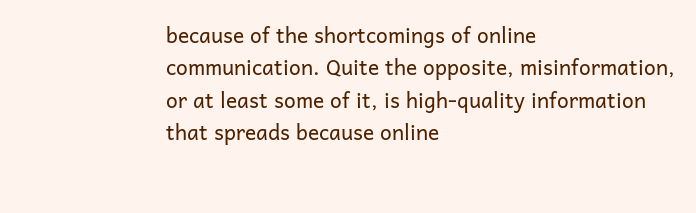because of the shortcomings of online communication. Quite the opposite, misinformation, or at least some of it, is high-quality information that spreads because online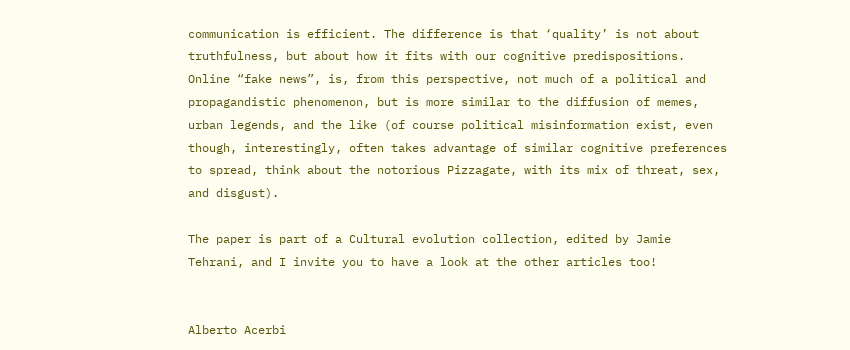communication is efficient. The difference is that ‘quality’ is not about truthfulness, but about how it fits with our cognitive predispositions. Online “fake news”, is, from this perspective, not much of a political and propagandistic phenomenon, but is more similar to the diffusion of memes, urban legends, and the like (of course political misinformation exist, even though, interestingly, often takes advantage of similar cognitive preferences to spread, think about the notorious Pizzagate, with its mix of threat, sex, and disgust).

The paper is part of a Cultural evolution collection, edited by Jamie Tehrani, and I invite you to have a look at the other articles too!


Alberto Acerbi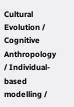Cultural Evolution / Cognitive Anthropology / Individual-based modelling /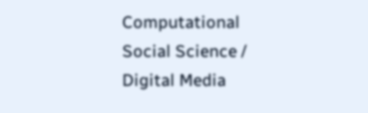Computational Social Science / Digital Media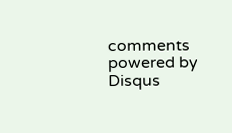comments powered by Disqus